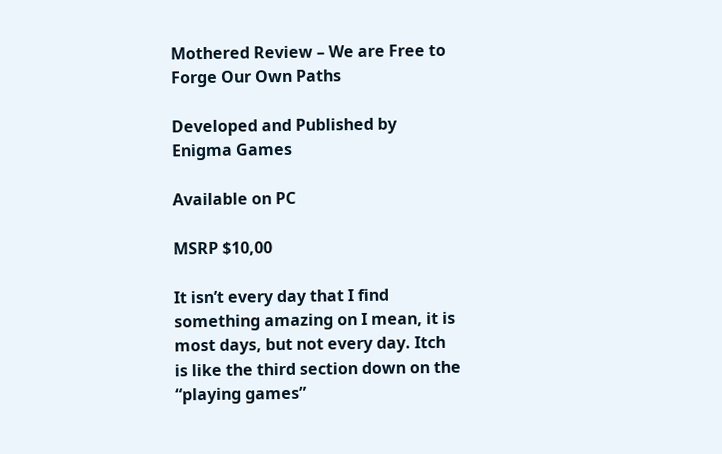Mothered Review – We are Free to Forge Our Own Paths

Developed and Published by Enigma Games

Available on PC

MSRP $10,00

It isn’t every day that I find something amazing on I mean, it is most days, but not every day. Itch is like the third section down on the “playing games”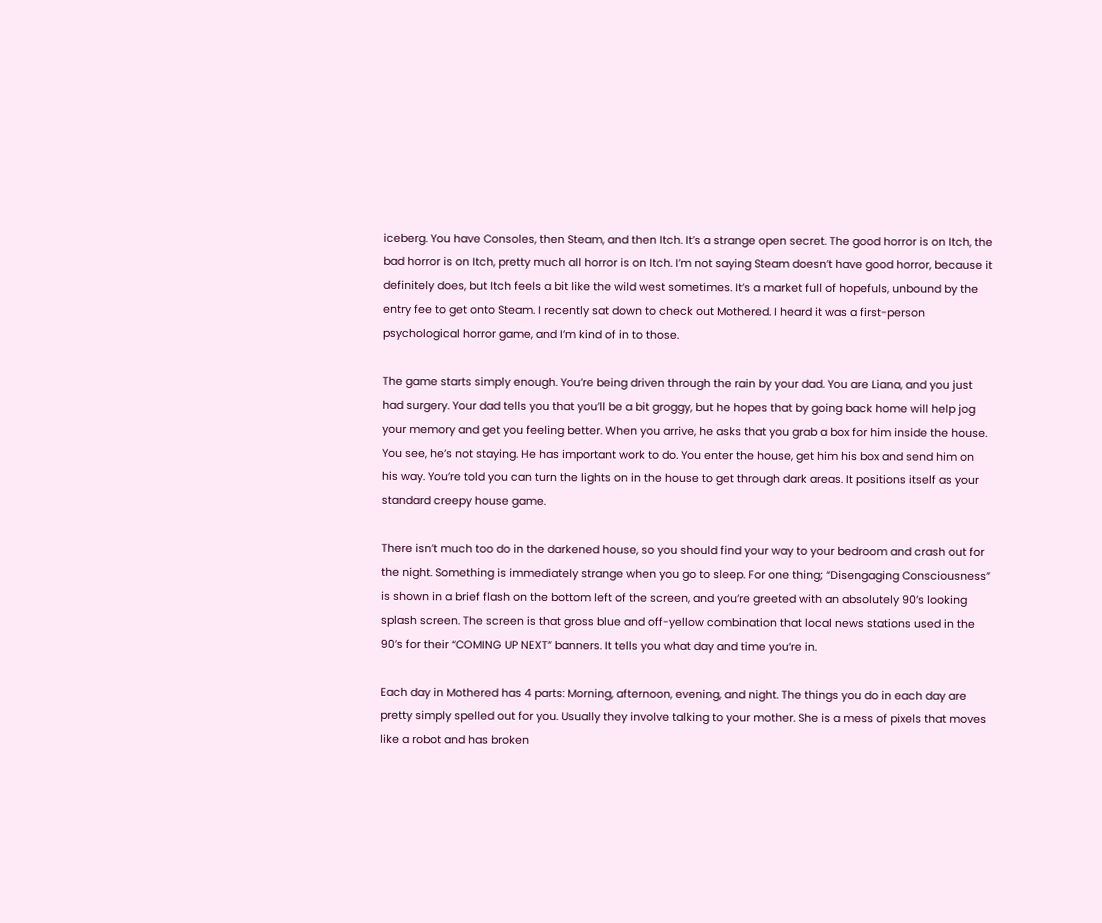iceberg. You have Consoles, then Steam, and then Itch. It’s a strange open secret. The good horror is on Itch, the bad horror is on Itch, pretty much all horror is on Itch. I’m not saying Steam doesn’t have good horror, because it definitely does, but Itch feels a bit like the wild west sometimes. It’s a market full of hopefuls, unbound by the entry fee to get onto Steam. I recently sat down to check out Mothered. I heard it was a first-person psychological horror game, and I’m kind of in to those.

The game starts simply enough. You’re being driven through the rain by your dad. You are Liana, and you just had surgery. Your dad tells you that you’ll be a bit groggy, but he hopes that by going back home will help jog your memory and get you feeling better. When you arrive, he asks that you grab a box for him inside the house. You see, he’s not staying. He has important work to do. You enter the house, get him his box and send him on his way. You’re told you can turn the lights on in the house to get through dark areas. It positions itself as your standard creepy house game.

There isn’t much too do in the darkened house, so you should find your way to your bedroom and crash out for the night. Something is immediately strange when you go to sleep. For one thing; “Disengaging Consciousness” is shown in a brief flash on the bottom left of the screen, and you’re greeted with an absolutely 90’s looking splash screen. The screen is that gross blue and off-yellow combination that local news stations used in the 90’s for their “COMING UP NEXT” banners. It tells you what day and time you’re in.

Each day in Mothered has 4 parts: Morning, afternoon, evening, and night. The things you do in each day are pretty simply spelled out for you. Usually they involve talking to your mother. She is a mess of pixels that moves like a robot and has broken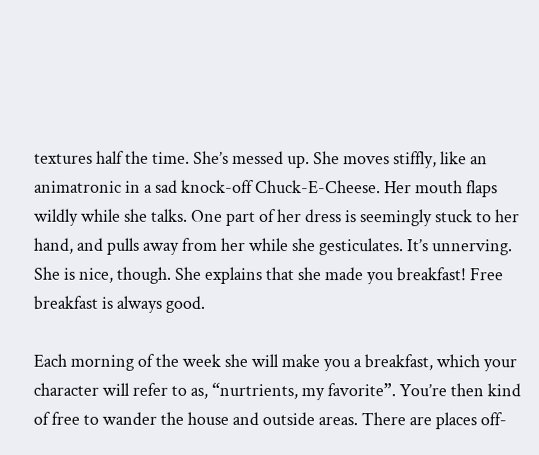textures half the time. She’s messed up. She moves stiffly, like an animatronic in a sad knock-off Chuck-E-Cheese. Her mouth flaps wildly while she talks. One part of her dress is seemingly stuck to her hand, and pulls away from her while she gesticulates. It’s unnerving. She is nice, though. She explains that she made you breakfast! Free breakfast is always good.

Each morning of the week she will make you a breakfast, which your character will refer to as, “nurtrients, my favorite”. You’re then kind of free to wander the house and outside areas. There are places off-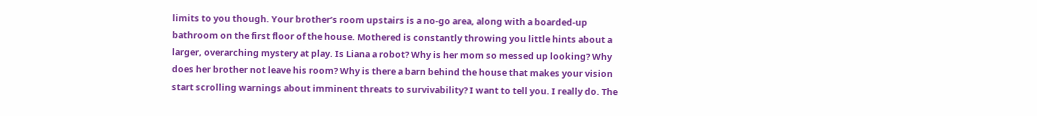limits to you though. Your brother’s room upstairs is a no-go area, along with a boarded-up bathroom on the first floor of the house. Mothered is constantly throwing you little hints about a larger, overarching mystery at play. Is Liana a robot? Why is her mom so messed up looking? Why does her brother not leave his room? Why is there a barn behind the house that makes your vision start scrolling warnings about imminent threats to survivability? I want to tell you. I really do. The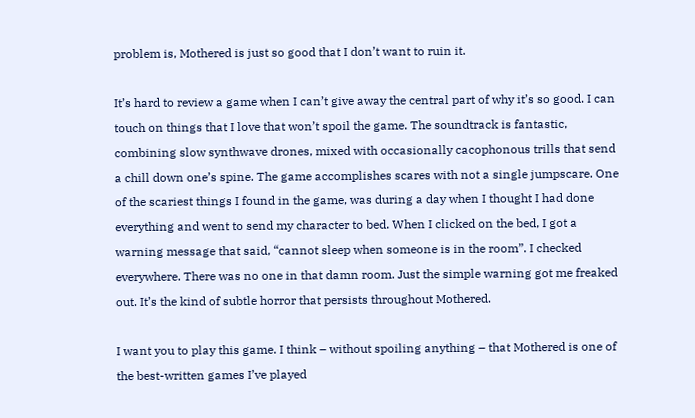problem is, Mothered is just so good that I don’t want to ruin it.

It’s hard to review a game when I can’t give away the central part of why it’s so good. I can touch on things that I love that won’t spoil the game. The soundtrack is fantastic, combining slow synthwave drones, mixed with occasionally cacophonous trills that send a chill down one’s spine. The game accomplishes scares with not a single jumpscare. One of the scariest things I found in the game, was during a day when I thought I had done everything and went to send my character to bed. When I clicked on the bed, I got a warning message that said, “cannot sleep when someone is in the room”. I checked everywhere. There was no one in that damn room. Just the simple warning got me freaked out. It’s the kind of subtle horror that persists throughout Mothered.

I want you to play this game. I think – without spoiling anything – that Mothered is one of the best-written games I’ve played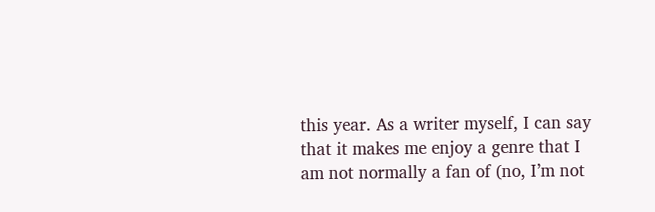this year. As a writer myself, I can say that it makes me enjoy a genre that I am not normally a fan of (no, I’m not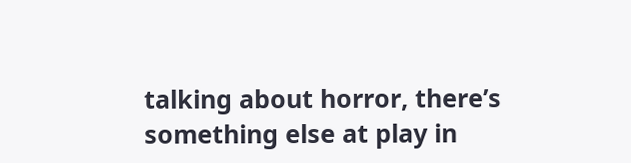talking about horror, there’s something else at play in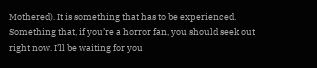Mothered). It is something that has to be experienced. Something that, if you’re a horror fan, you should seek out right now. I’ll be waiting for you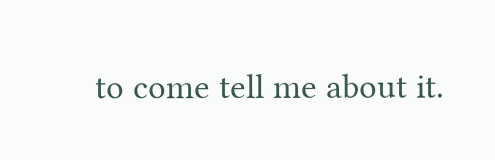to come tell me about it.